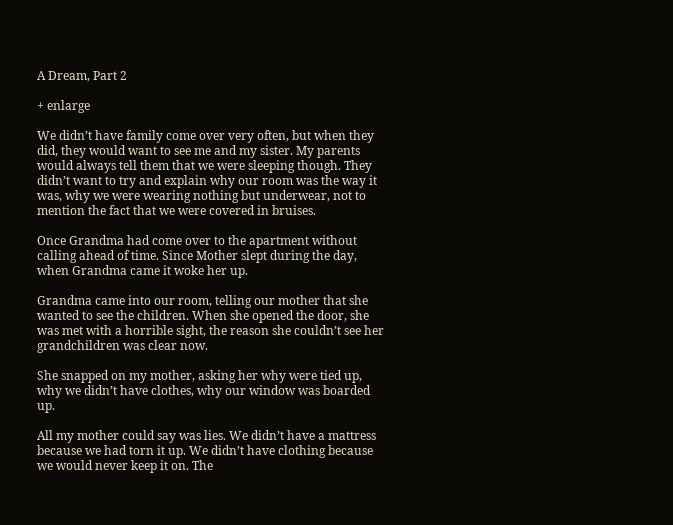A Dream, Part 2

+ enlarge

We didn’t have family come over very often, but when they did, they would want to see me and my sister. My parents would always tell them that we were sleeping though. They didn’t want to try and explain why our room was the way it was, why we were wearing nothing but underwear, not to mention the fact that we were covered in bruises.

Once Grandma had come over to the apartment without calling ahead of time. Since Mother slept during the day, when Grandma came it woke her up.

Grandma came into our room, telling our mother that she wanted to see the children. When she opened the door, she was met with a horrible sight, the reason she couldn’t see her grandchildren was clear now.

She snapped on my mother, asking her why were tied up, why we didn’t have clothes, why our window was boarded up.

All my mother could say was lies. We didn’t have a mattress because we had torn it up. We didn’t have clothing because we would never keep it on. The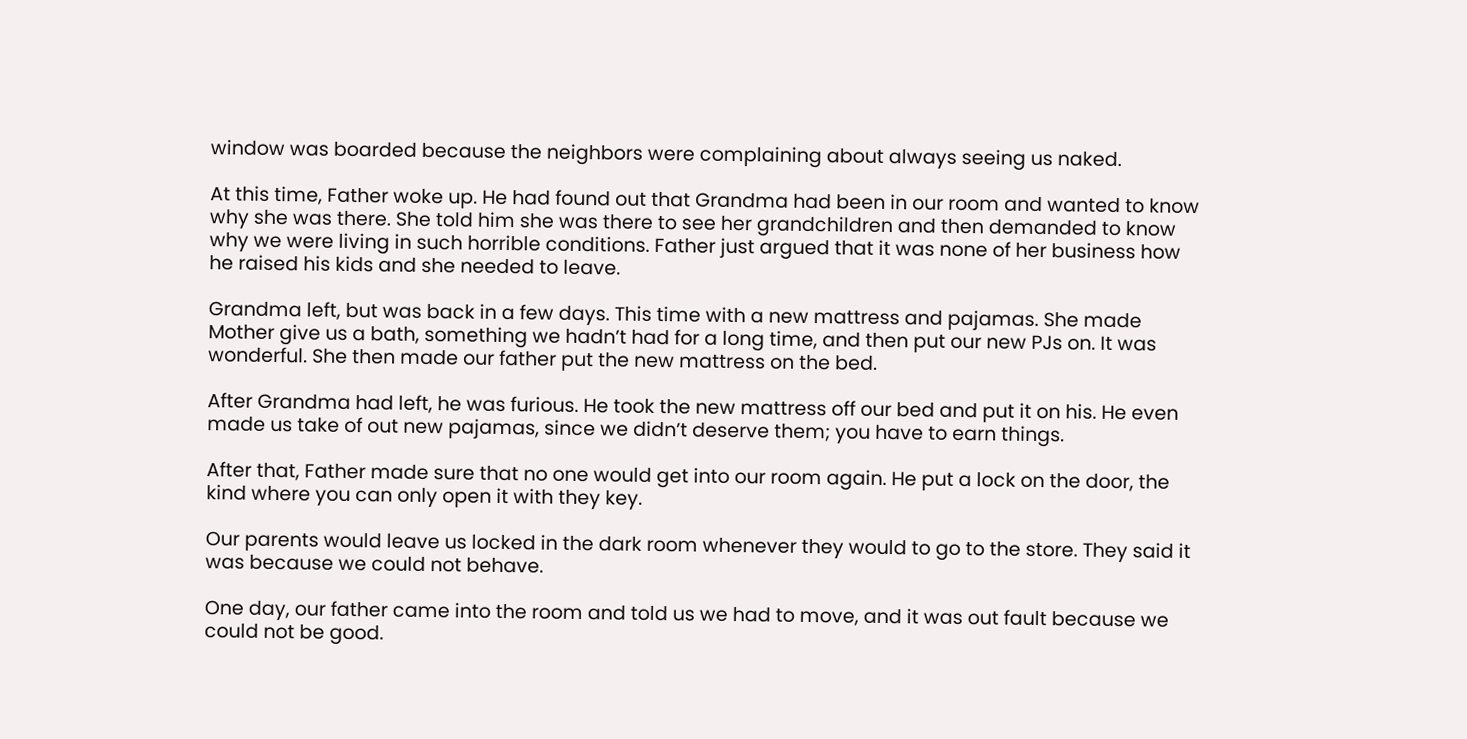window was boarded because the neighbors were complaining about always seeing us naked.

At this time, Father woke up. He had found out that Grandma had been in our room and wanted to know why she was there. She told him she was there to see her grandchildren and then demanded to know why we were living in such horrible conditions. Father just argued that it was none of her business how he raised his kids and she needed to leave.

Grandma left, but was back in a few days. This time with a new mattress and pajamas. She made Mother give us a bath, something we hadn’t had for a long time, and then put our new PJs on. It was wonderful. She then made our father put the new mattress on the bed.

After Grandma had left, he was furious. He took the new mattress off our bed and put it on his. He even made us take of out new pajamas, since we didn’t deserve them; you have to earn things.

After that, Father made sure that no one would get into our room again. He put a lock on the door, the kind where you can only open it with they key.

Our parents would leave us locked in the dark room whenever they would to go to the store. They said it was because we could not behave.

One day, our father came into the room and told us we had to move, and it was out fault because we could not be good.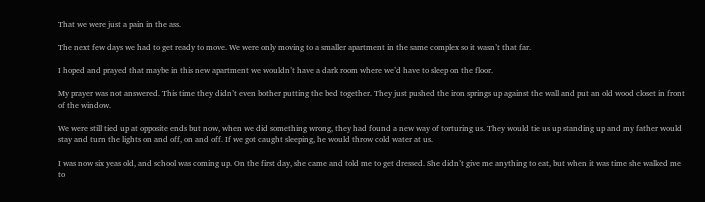That we were just a pain in the ass.

The next few days we had to get ready to move. We were only moving to a smaller apartment in the same complex so it wasn’t that far.

I hoped and prayed that maybe in this new apartment we wouldn’t have a dark room where we’d have to sleep on the floor.

My prayer was not answered. This time they didn’t even bother putting the bed together. They just pushed the iron springs up against the wall and put an old wood closet in front of the window.

We were still tied up at opposite ends but now, when we did something wrong, they had found a new way of torturing us. They would tie us up standing up and my father would stay and turn the lights on and off, on and off. If we got caught sleeping, he would throw cold water at us.

I was now six yeas old, and school was coming up. On the first day, she came and told me to get dressed. She didn’t give me anything to eat, but when it was time she walked me to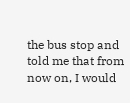the bus stop and told me that from now on, I would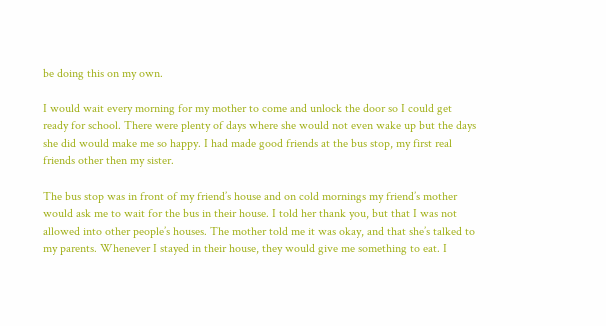be doing this on my own.

I would wait every morning for my mother to come and unlock the door so I could get ready for school. There were plenty of days where she would not even wake up but the days she did would make me so happy. I had made good friends at the bus stop, my first real friends other then my sister.

The bus stop was in front of my friend’s house and on cold mornings my friend’s mother would ask me to wait for the bus in their house. I told her thank you, but that I was not allowed into other people’s houses. The mother told me it was okay, and that she’s talked to my parents. Whenever I stayed in their house, they would give me something to eat. I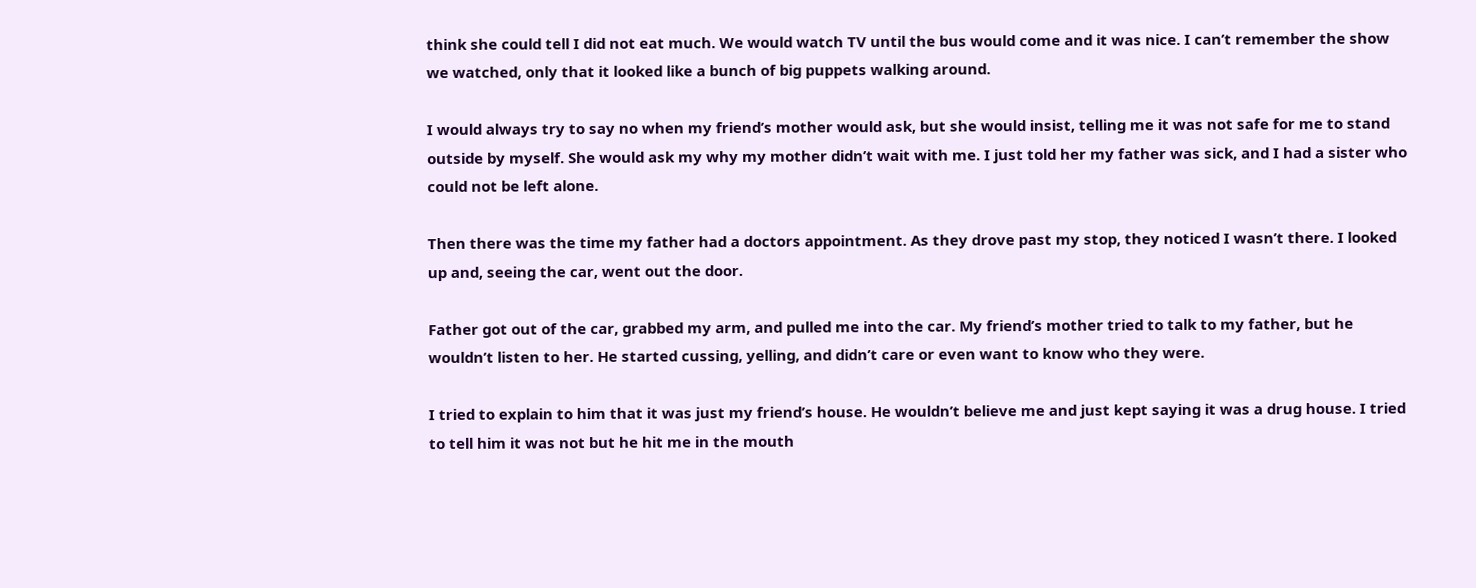think she could tell I did not eat much. We would watch TV until the bus would come and it was nice. I can’t remember the show we watched, only that it looked like a bunch of big puppets walking around.

I would always try to say no when my friend’s mother would ask, but she would insist, telling me it was not safe for me to stand outside by myself. She would ask my why my mother didn’t wait with me. I just told her my father was sick, and I had a sister who could not be left alone.

Then there was the time my father had a doctors appointment. As they drove past my stop, they noticed I wasn’t there. I looked up and, seeing the car, went out the door.

Father got out of the car, grabbed my arm, and pulled me into the car. My friend’s mother tried to talk to my father, but he wouldn’t listen to her. He started cussing, yelling, and didn’t care or even want to know who they were.

I tried to explain to him that it was just my friend’s house. He wouldn’t believe me and just kept saying it was a drug house. I tried to tell him it was not but he hit me in the mouth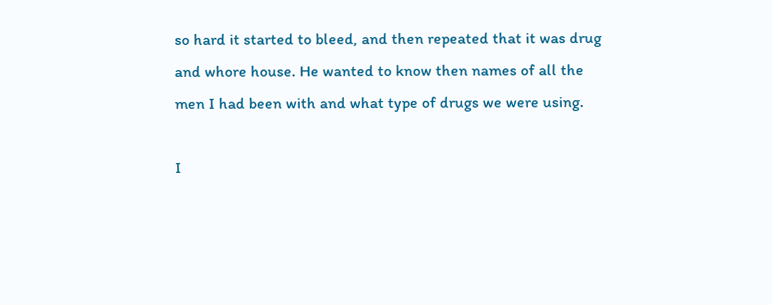so hard it started to bleed, and then repeated that it was drug and whore house. He wanted to know then names of all the men I had been with and what type of drugs we were using.

I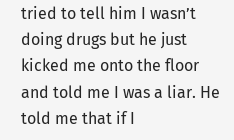tried to tell him I wasn’t doing drugs but he just kicked me onto the floor and told me I was a liar. He told me that if I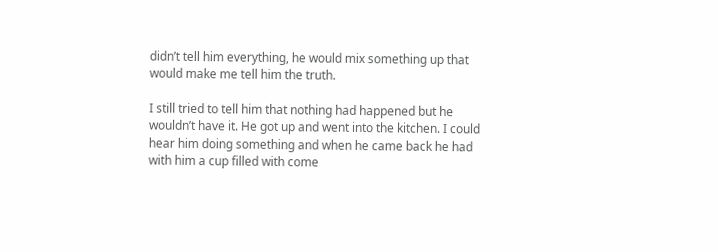didn’t tell him everything, he would mix something up that would make me tell him the truth.

I still tried to tell him that nothing had happened but he wouldn’t have it. He got up and went into the kitchen. I could hear him doing something and when he came back he had with him a cup filled with come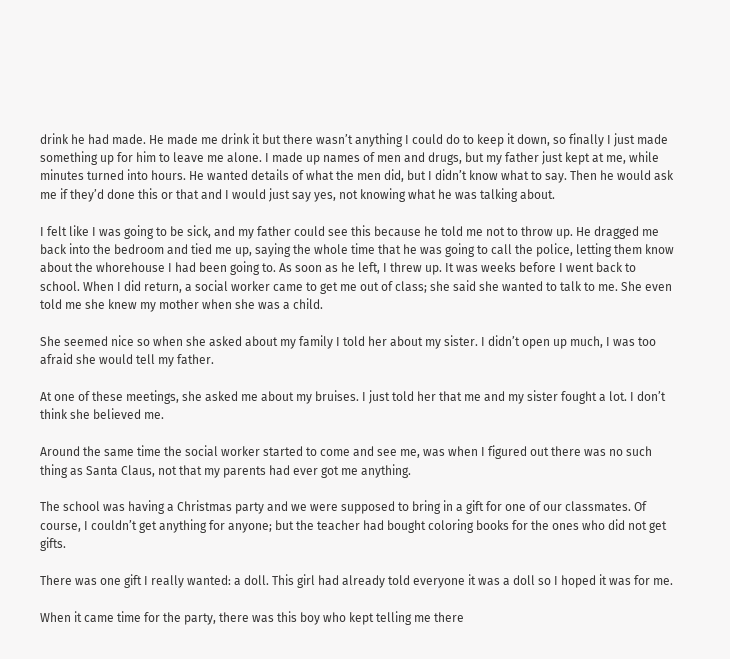drink he had made. He made me drink it but there wasn’t anything I could do to keep it down, so finally I just made something up for him to leave me alone. I made up names of men and drugs, but my father just kept at me, while minutes turned into hours. He wanted details of what the men did, but I didn’t know what to say. Then he would ask me if they’d done this or that and I would just say yes, not knowing what he was talking about.

I felt like I was going to be sick, and my father could see this because he told me not to throw up. He dragged me back into the bedroom and tied me up, saying the whole time that he was going to call the police, letting them know about the whorehouse I had been going to. As soon as he left, I threw up. It was weeks before I went back to school. When I did return, a social worker came to get me out of class; she said she wanted to talk to me. She even told me she knew my mother when she was a child.

She seemed nice so when she asked about my family I told her about my sister. I didn’t open up much, I was too afraid she would tell my father.

At one of these meetings, she asked me about my bruises. I just told her that me and my sister fought a lot. I don’t think she believed me.

Around the same time the social worker started to come and see me, was when I figured out there was no such thing as Santa Claus, not that my parents had ever got me anything.

The school was having a Christmas party and we were supposed to bring in a gift for one of our classmates. Of course, I couldn’t get anything for anyone; but the teacher had bought coloring books for the ones who did not get gifts.

There was one gift I really wanted: a doll. This girl had already told everyone it was a doll so I hoped it was for me.

When it came time for the party, there was this boy who kept telling me there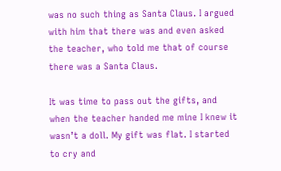was no such thing as Santa Claus. I argued with him that there was and even asked the teacher, who told me that of course there was a Santa Claus.

It was time to pass out the gifts, and when the teacher handed me mine I knew it wasn’t a doll. My gift was flat. I started to cry and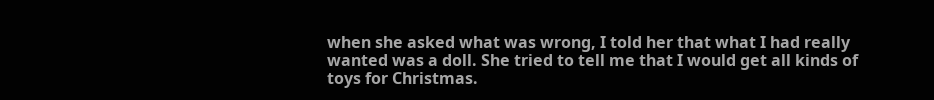when she asked what was wrong, I told her that what I had really wanted was a doll. She tried to tell me that I would get all kinds of toys for Christmas.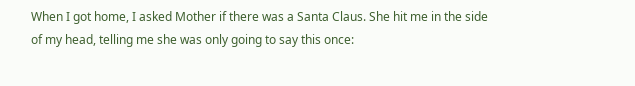When I got home, I asked Mother if there was a Santa Claus. She hit me in the side of my head, telling me she was only going to say this once: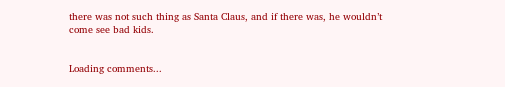there was not such thing as Santa Claus, and if there was, he wouldn’t come see bad kids.


Loading comments...